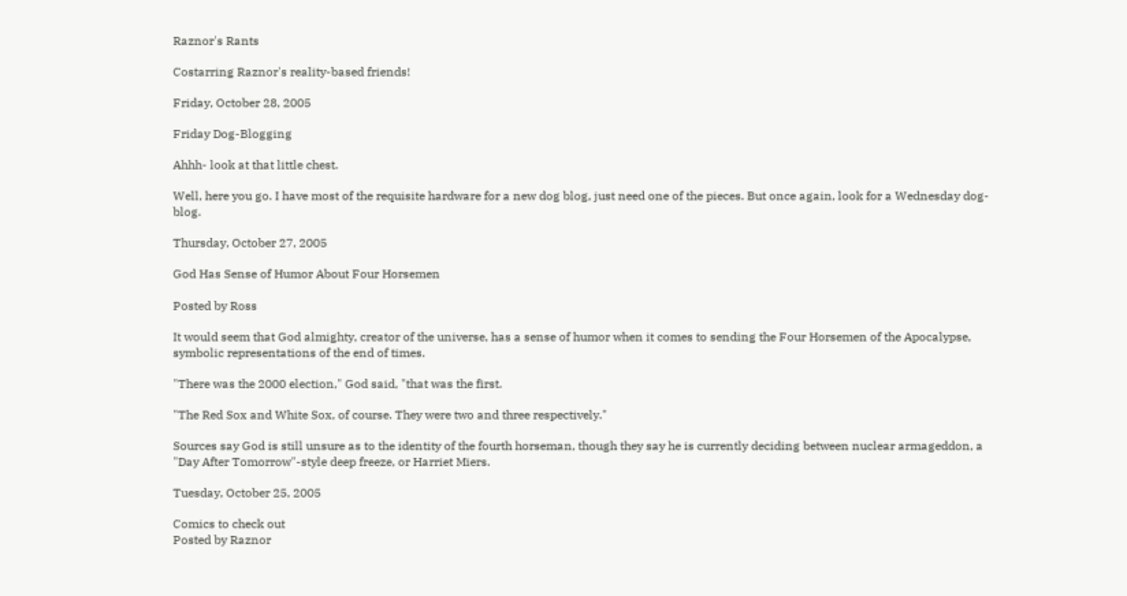Raznor's Rants

Costarring Raznor's reality-based friends!

Friday, October 28, 2005

Friday Dog-Blogging

Ahhh- look at that little chest.

Well, here you go. I have most of the requisite hardware for a new dog blog, just need one of the pieces. But once again, look for a Wednesday dog-blog.

Thursday, October 27, 2005

God Has Sense of Humor About Four Horsemen

Posted by Ross

It would seem that God almighty, creator of the universe, has a sense of humor when it comes to sending the Four Horsemen of the Apocalypse, symbolic representations of the end of times.

"There was the 2000 election," God said, "that was the first.

"The Red Sox and White Sox, of course. They were two and three respectively."

Sources say God is still unsure as to the identity of the fourth horseman, though they say he is currently deciding between nuclear armageddon, a "Day After Tomorrow"-style deep freeze, or Harriet Miers.

Tuesday, October 25, 2005

Comics to check out
Posted by Raznor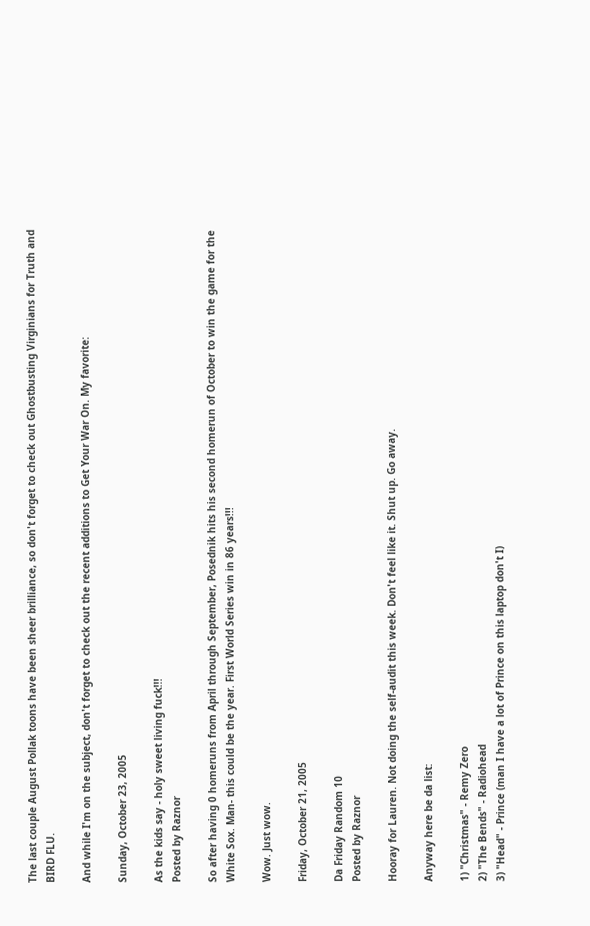The last couple August Pollak toons have been sheer brilliance, so don't forget to check out Ghostbusting Virginians for Truth and BIRD FLU.

And while I'm on the subject, don't forget to check out the recent additions to Get Your War On. My favorite:

Sunday, October 23, 2005

As the kids say - holy sweet living fuck!!!
Posted by Raznor

So after having 0 homeruns from April through September, Posednik hits his second homerun of October to win the game for the White Sox. Man- this could be the year. First World Series win in 86 years!!!

Wow. Just wow.

Friday, October 21, 2005

Da Friday Random 10
Posted by Raznor

Hooray for Lauren. Not doing the self-audit this week. Don't feel like it. Shut up. Go away.

Anyway here be da list:

1) "Christmas" - Remy Zero
2) "The Bends" - Radiohead
3) "Head" - Prince (man I have a lot of Prince on this laptop don't I)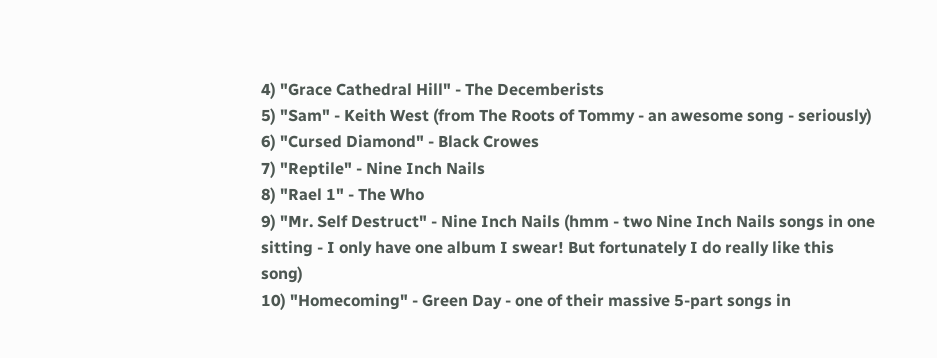4) "Grace Cathedral Hill" - The Decemberists
5) "Sam" - Keith West (from The Roots of Tommy - an awesome song - seriously)
6) "Cursed Diamond" - Black Crowes
7) "Reptile" - Nine Inch Nails
8) "Rael 1" - The Who
9) "Mr. Self Destruct" - Nine Inch Nails (hmm - two Nine Inch Nails songs in one sitting - I only have one album I swear! But fortunately I do really like this song)
10) "Homecoming" - Green Day - one of their massive 5-part songs in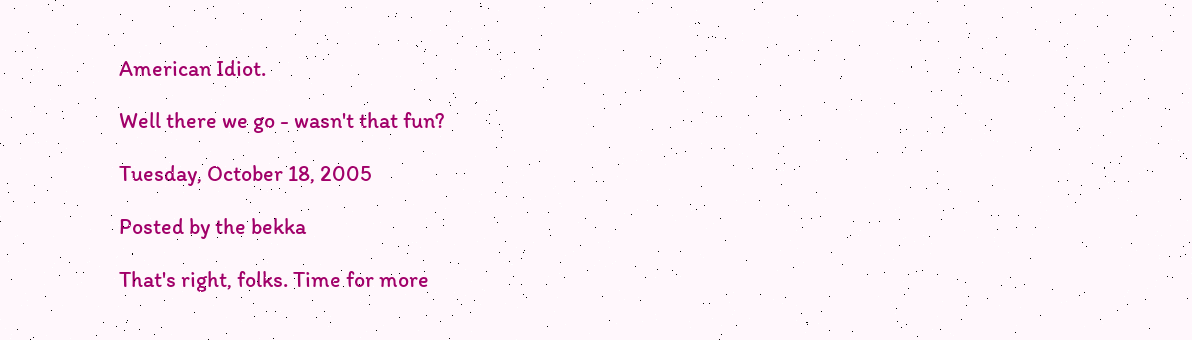American Idiot.

Well there we go - wasn't that fun?

Tuesday, October 18, 2005

Posted by the bekka

That's right, folks. Time for more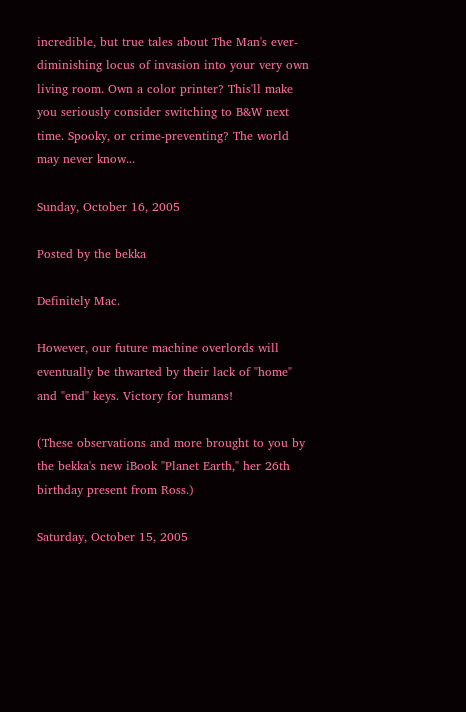incredible, but true tales about The Man's ever-diminishing locus of invasion into your very own living room. Own a color printer? This'll make you seriously consider switching to B&W next time. Spooky, or crime-preventing? The world may never know...

Sunday, October 16, 2005

Posted by the bekka

Definitely Mac.

However, our future machine overlords will eventually be thwarted by their lack of "home" and "end" keys. Victory for humans!

(These observations and more brought to you by the bekka's new iBook "Planet Earth," her 26th birthday present from Ross.)

Saturday, October 15, 2005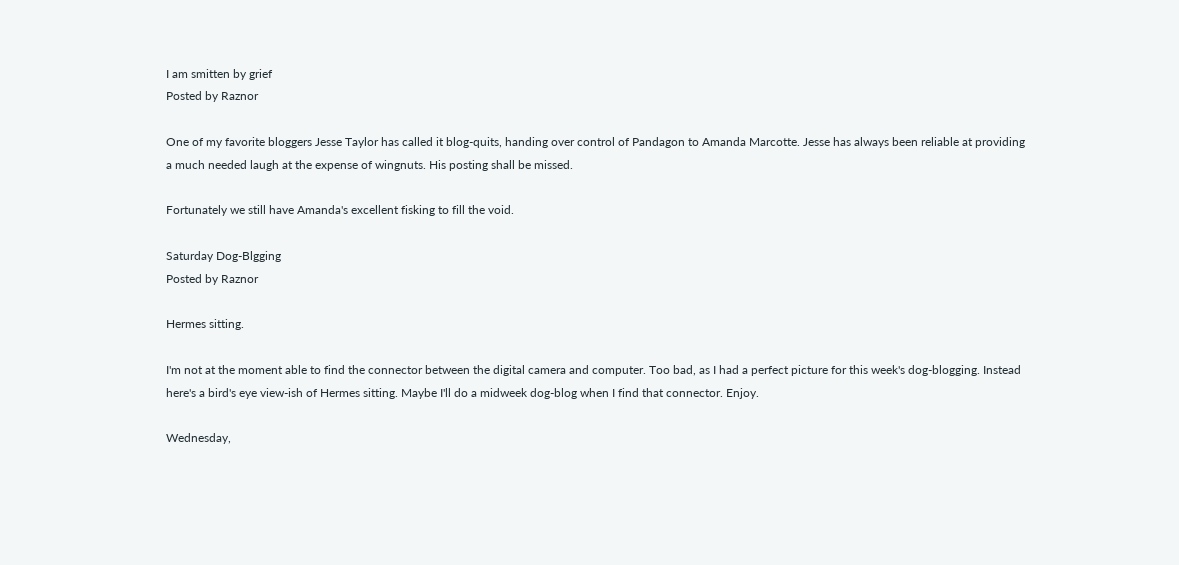I am smitten by grief
Posted by Raznor

One of my favorite bloggers Jesse Taylor has called it blog-quits, handing over control of Pandagon to Amanda Marcotte. Jesse has always been reliable at providing a much needed laugh at the expense of wingnuts. His posting shall be missed.

Fortunately we still have Amanda's excellent fisking to fill the void.

Saturday Dog-Blgging
Posted by Raznor

Hermes sitting.

I'm not at the moment able to find the connector between the digital camera and computer. Too bad, as I had a perfect picture for this week's dog-blogging. Instead here's a bird's eye view-ish of Hermes sitting. Maybe I'll do a midweek dog-blog when I find that connector. Enjoy.

Wednesday,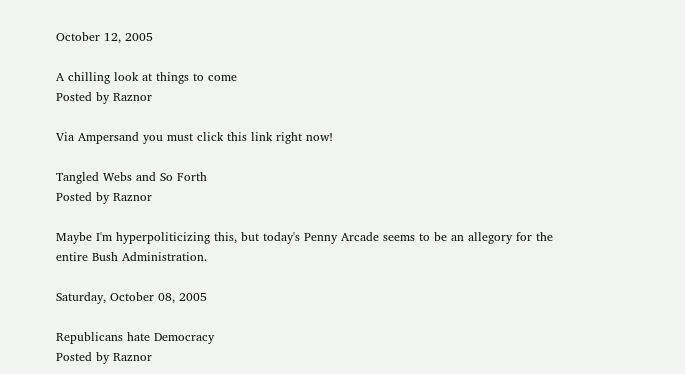October 12, 2005

A chilling look at things to come
Posted by Raznor

Via Ampersand you must click this link right now!

Tangled Webs and So Forth
Posted by Raznor

Maybe I'm hyperpoliticizing this, but today's Penny Arcade seems to be an allegory for the entire Bush Administration.

Saturday, October 08, 2005

Republicans hate Democracy
Posted by Raznor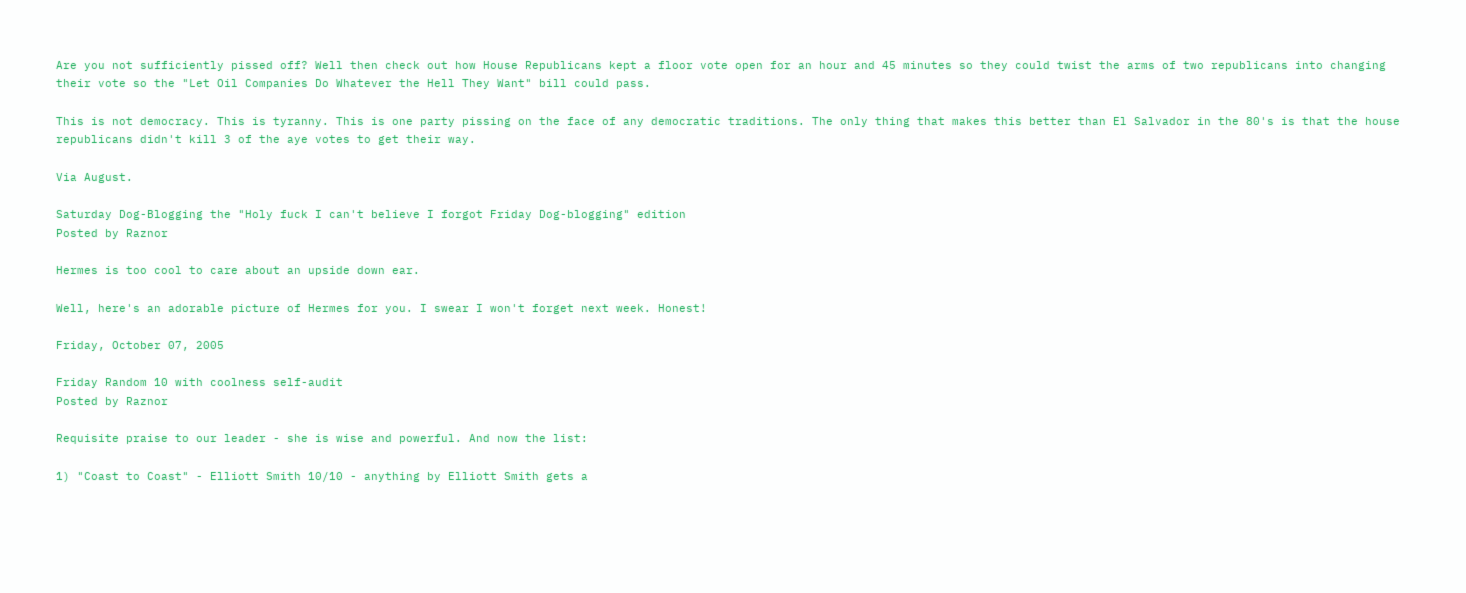Are you not sufficiently pissed off? Well then check out how House Republicans kept a floor vote open for an hour and 45 minutes so they could twist the arms of two republicans into changing their vote so the "Let Oil Companies Do Whatever the Hell They Want" bill could pass.

This is not democracy. This is tyranny. This is one party pissing on the face of any democratic traditions. The only thing that makes this better than El Salvador in the 80's is that the house republicans didn't kill 3 of the aye votes to get their way.

Via August.

Saturday Dog-Blogging the "Holy fuck I can't believe I forgot Friday Dog-blogging" edition
Posted by Raznor

Hermes is too cool to care about an upside down ear.

Well, here's an adorable picture of Hermes for you. I swear I won't forget next week. Honest!

Friday, October 07, 2005

Friday Random 10 with coolness self-audit
Posted by Raznor

Requisite praise to our leader - she is wise and powerful. And now the list:

1) "Coast to Coast" - Elliott Smith 10/10 - anything by Elliott Smith gets a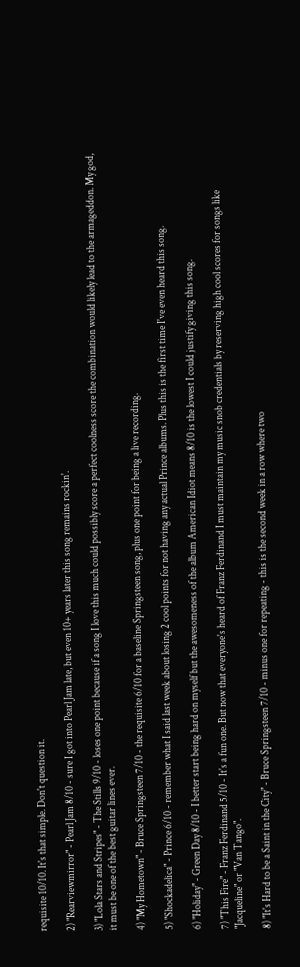requisite 10/10. It's that simple. Don't question it.

2) "Rearviewmirror" - Pearl Jam 8/10 - sure I got into Pearl Jam late, but even 10+ years later this song remains rockin'.

3) "Lola Stars and Stripes" - The Stills 9/10 - loses one point because if a song I love this much could possibly score a perfect coolness score the combination would likely lead to the armageddon. My god, it must be one of the best guitar lines ever.

4) "My Hometown" - Bruce Springsteen 7/10 - the requisite 6/10 for a baseline Springsteen song, plus one point for being a live recording.

5) "Shockadelica" - Prince 6/10 - remember what I said last week about losing 2 cool points for not having any actual Prince albums. Plus this is the first time I've even heard this song.

6) "Holiday" - Green Day 8/10 - I better start being hard on myself but the awesomeness of the album American Idiot means 8/10 is the lowest I could justify giving this song.

7) "This Fire" - Franz Ferdinand 5/10 - It's a fun one. But now that everyone's heard of Franz Ferdinand I must maintain my music snob credentials by reserving high cool scores for songs like "Jacqueline" or "Van Tango".

8) "It's Hard to be a Saint in the City" - Bruce Springsteen 7/10 - minus one for repeating - this is the second week in a row where two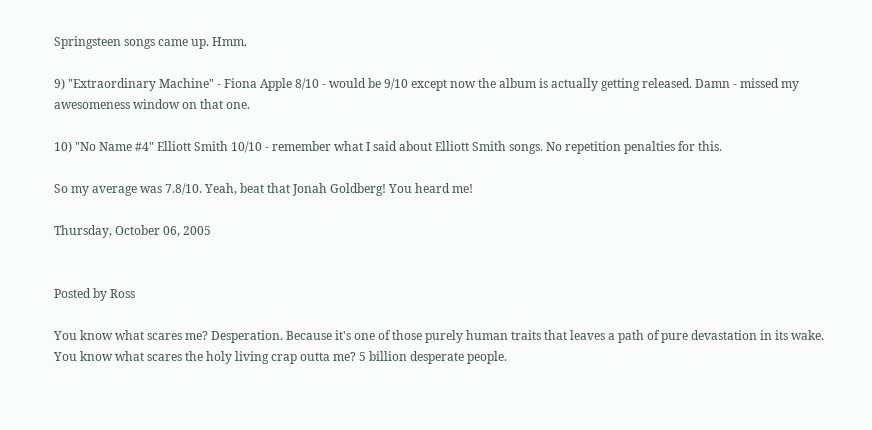Springsteen songs came up. Hmm.

9) "Extraordinary Machine" - Fiona Apple 8/10 - would be 9/10 except now the album is actually getting released. Damn - missed my awesomeness window on that one.

10) "No Name #4" Elliott Smith 10/10 - remember what I said about Elliott Smith songs. No repetition penalties for this.

So my average was 7.8/10. Yeah, beat that Jonah Goldberg! You heard me!

Thursday, October 06, 2005


Posted by Ross

You know what scares me? Desperation. Because it's one of those purely human traits that leaves a path of pure devastation in its wake. You know what scares the holy living crap outta me? 5 billion desperate people.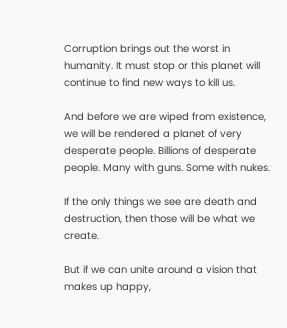Corruption brings out the worst in humanity. It must stop or this planet will continue to find new ways to kill us.

And before we are wiped from existence, we will be rendered a planet of very desperate people. Billions of desperate people. Many with guns. Some with nukes.

If the only things we see are death and destruction, then those will be what we create.

But if we can unite around a vision that makes up happy,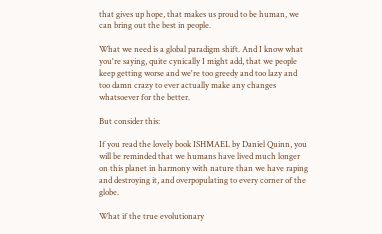that gives up hope, that makes us proud to be human, we can bring out the best in people.

What we need is a global paradigm shift. And I know what you're saying, quite cynically I might add, that we people keep getting worse and we're too greedy and too lazy and too damn crazy to ever actually make any changes whatsoever for the better.

But consider this:

If you read the lovely book ISHMAEL by Daniel Quinn, you will be reminded that we humans have lived much longer on this planet in harmony with nature than we have raping and destroying it, and overpopulating to every corner of the globe.

What if the true evolutionary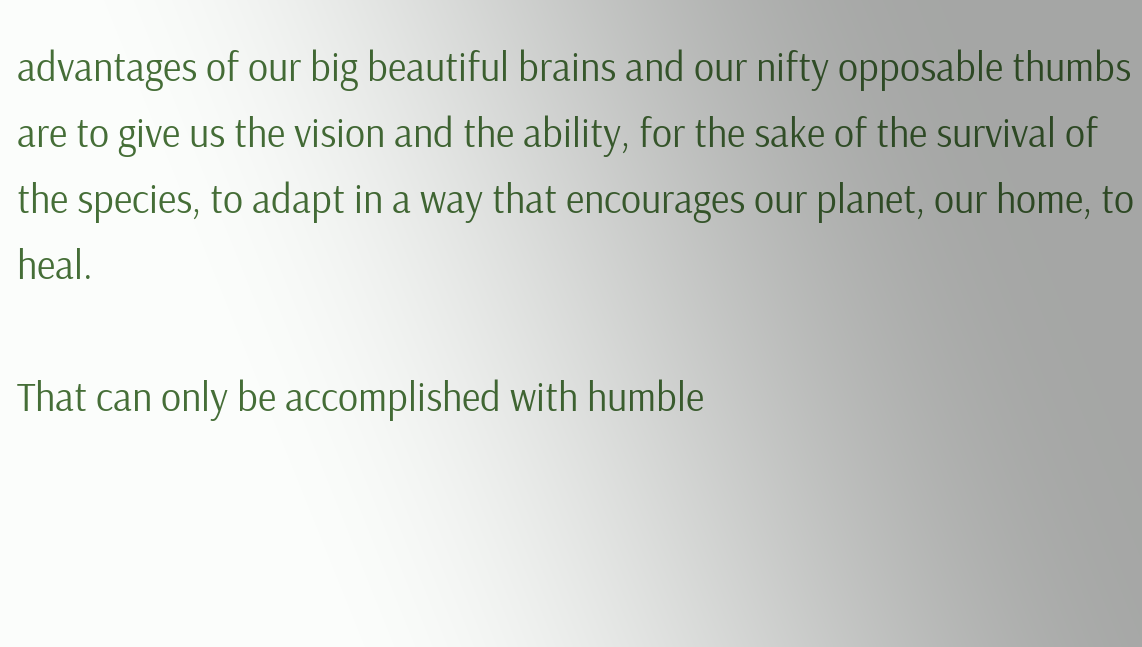advantages of our big beautiful brains and our nifty opposable thumbs are to give us the vision and the ability, for the sake of the survival of the species, to adapt in a way that encourages our planet, our home, to heal.

That can only be accomplished with humble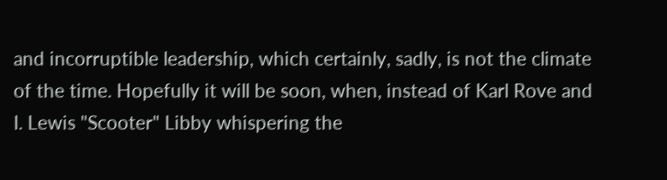and incorruptible leadership, which certainly, sadly, is not the climate of the time. Hopefully it will be soon, when, instead of Karl Rove and I. Lewis "Scooter" Libby whispering the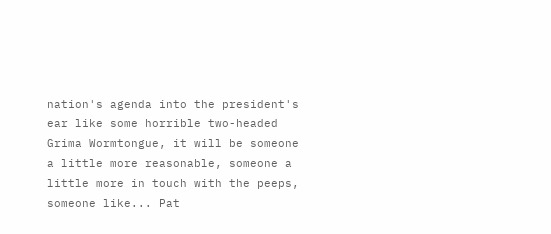nation's agenda into the president's ear like some horrible two-headed Grima Wormtongue, it will be someone a little more reasonable, someone a little more in touch with the peeps, someone like... Pat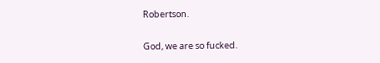Robertson.

God, we are so fucked.